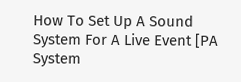How To Set Up A Sound System For A Live Event [PA System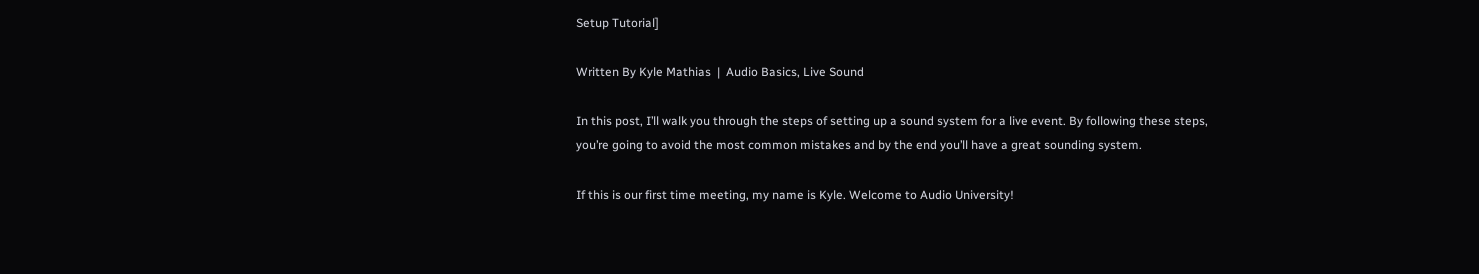Setup Tutorial]

Written By Kyle Mathias  |  Audio Basics, Live Sound

In this post, I’ll walk you through the steps of setting up a sound system for a live event. By following these steps, you’re going to avoid the most common mistakes and by the end you’ll have a great sounding system.

If this is our first time meeting, my name is Kyle. Welcome to Audio University!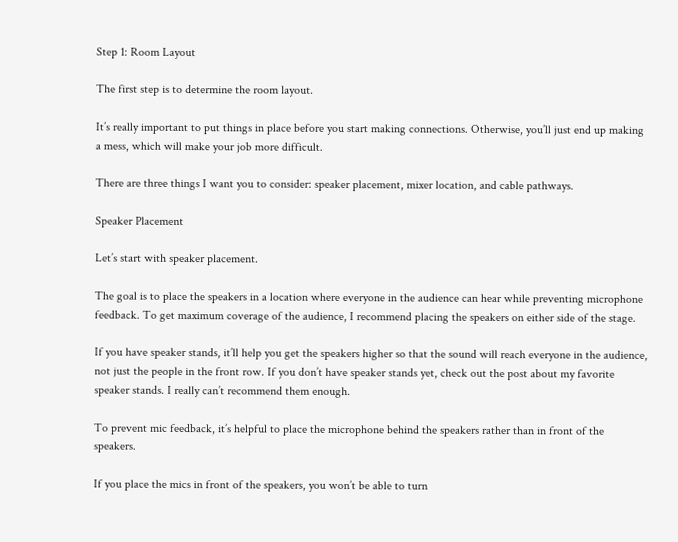Step 1: Room Layout

The first step is to determine the room layout.

It’s really important to put things in place before you start making connections. Otherwise, you’ll just end up making a mess, which will make your job more difficult.

There are three things I want you to consider: speaker placement, mixer location, and cable pathways.

Speaker Placement

Let’s start with speaker placement.

The goal is to place the speakers in a location where everyone in the audience can hear while preventing microphone feedback. To get maximum coverage of the audience, I recommend placing the speakers on either side of the stage.

If you have speaker stands, it’ll help you get the speakers higher so that the sound will reach everyone in the audience, not just the people in the front row. If you don’t have speaker stands yet, check out the post about my favorite speaker stands. I really can’t recommend them enough.

To prevent mic feedback, it’s helpful to place the microphone behind the speakers rather than in front of the speakers.

If you place the mics in front of the speakers, you won’t be able to turn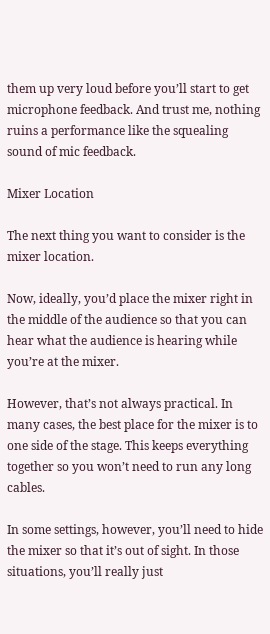them up very loud before you’ll start to get microphone feedback. And trust me, nothing ruins a performance like the squealing sound of mic feedback.

Mixer Location

The next thing you want to consider is the mixer location.

Now, ideally, you’d place the mixer right in the middle of the audience so that you can hear what the audience is hearing while you’re at the mixer.

However, that’s not always practical. In many cases, the best place for the mixer is to one side of the stage. This keeps everything together so you won’t need to run any long cables.

In some settings, however, you’ll need to hide the mixer so that it’s out of sight. In those situations, you’ll really just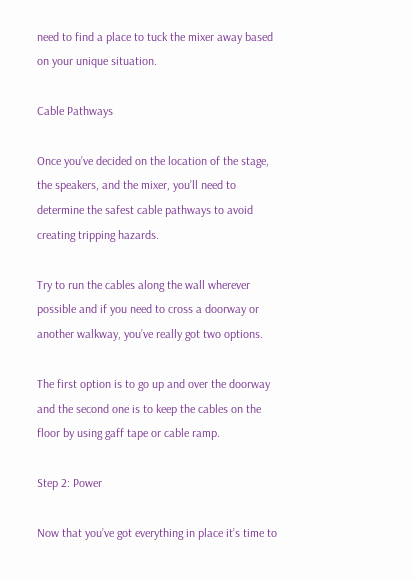need to find a place to tuck the mixer away based on your unique situation.

Cable Pathways

Once you’ve decided on the location of the stage, the speakers, and the mixer, you’ll need to determine the safest cable pathways to avoid creating tripping hazards.

Try to run the cables along the wall wherever possible and if you need to cross a doorway or another walkway, you’ve really got two options.

The first option is to go up and over the doorway and the second one is to keep the cables on the floor by using gaff tape or cable ramp.

Step 2: Power

Now that you’ve got everything in place it’s time to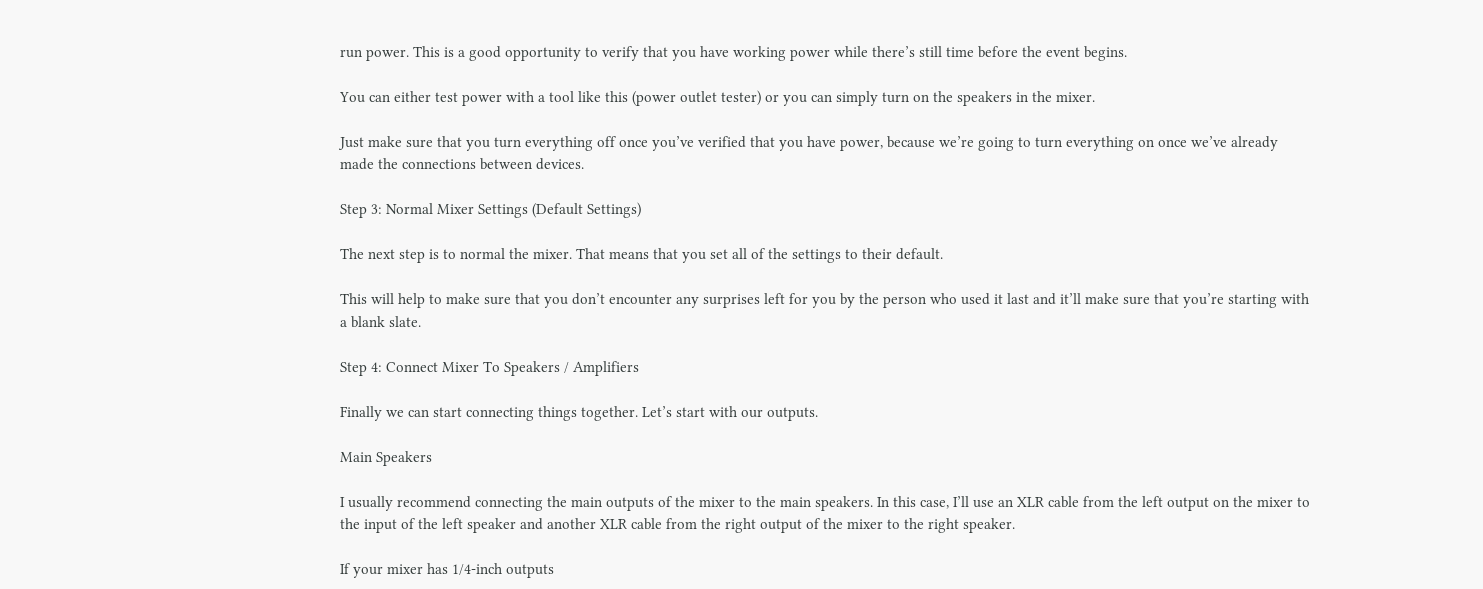run power. This is a good opportunity to verify that you have working power while there’s still time before the event begins.

You can either test power with a tool like this (power outlet tester) or you can simply turn on the speakers in the mixer.

Just make sure that you turn everything off once you’ve verified that you have power, because we’re going to turn everything on once we’ve already made the connections between devices.

Step 3: Normal Mixer Settings (Default Settings)

The next step is to normal the mixer. That means that you set all of the settings to their default.

This will help to make sure that you don’t encounter any surprises left for you by the person who used it last and it’ll make sure that you’re starting with a blank slate.

Step 4: Connect Mixer To Speakers / Amplifiers

Finally we can start connecting things together. Let’s start with our outputs.

Main Speakers

I usually recommend connecting the main outputs of the mixer to the main speakers. In this case, I’ll use an XLR cable from the left output on the mixer to the input of the left speaker and another XLR cable from the right output of the mixer to the right speaker.

If your mixer has 1/4-inch outputs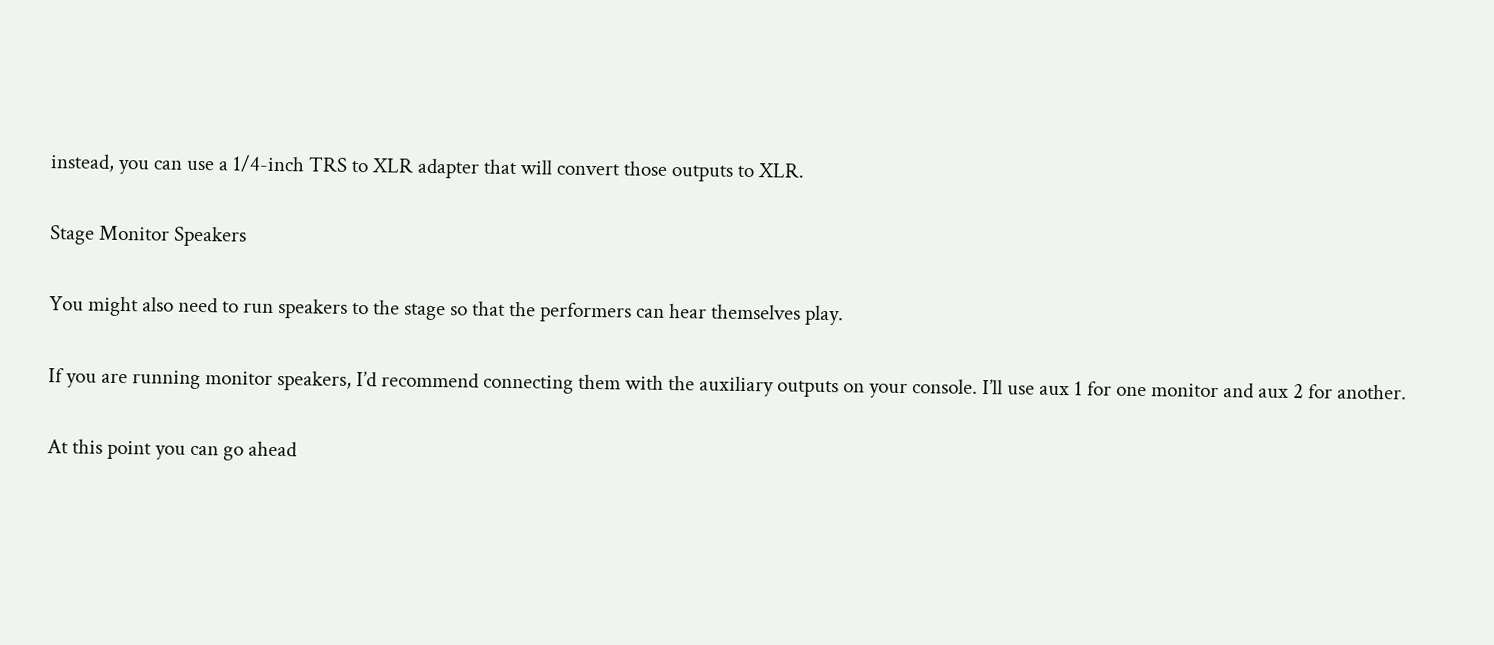instead, you can use a 1/4-inch TRS to XLR adapter that will convert those outputs to XLR.

Stage Monitor Speakers

You might also need to run speakers to the stage so that the performers can hear themselves play.

If you are running monitor speakers, I’d recommend connecting them with the auxiliary outputs on your console. I’ll use aux 1 for one monitor and aux 2 for another.

At this point you can go ahead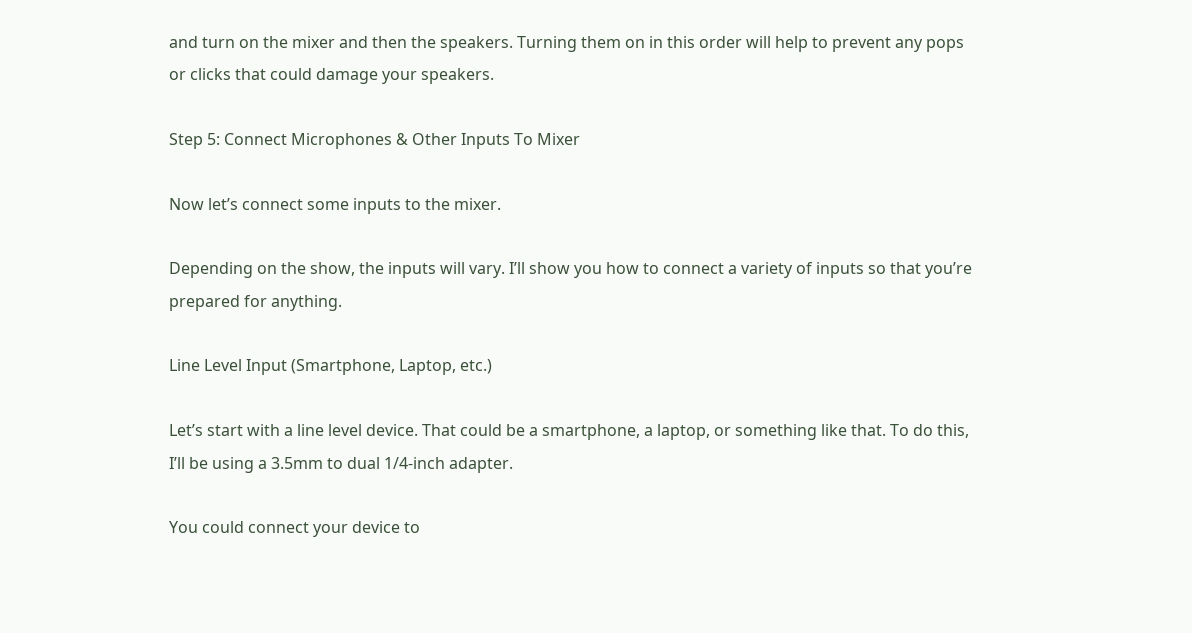and turn on the mixer and then the speakers. Turning them on in this order will help to prevent any pops or clicks that could damage your speakers.

Step 5: Connect Microphones & Other Inputs To Mixer

Now let’s connect some inputs to the mixer.

Depending on the show, the inputs will vary. I’ll show you how to connect a variety of inputs so that you’re prepared for anything.

Line Level Input (Smartphone, Laptop, etc.)

Let’s start with a line level device. That could be a smartphone, a laptop, or something like that. To do this, I’ll be using a 3.5mm to dual 1/4-inch adapter.

You could connect your device to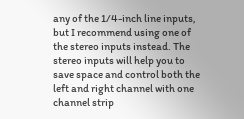any of the 1/4-inch line inputs, but I recommend using one of the stereo inputs instead. The stereo inputs will help you to save space and control both the left and right channel with one channel strip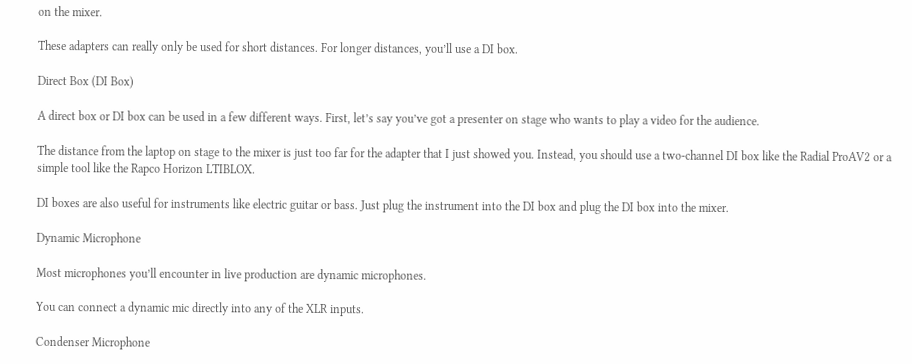on the mixer.

These adapters can really only be used for short distances. For longer distances, you’ll use a DI box.

Direct Box (DI Box)

A direct box or DI box can be used in a few different ways. First, let’s say you’ve got a presenter on stage who wants to play a video for the audience.

The distance from the laptop on stage to the mixer is just too far for the adapter that I just showed you. Instead, you should use a two-channel DI box like the Radial ProAV2 or a simple tool like the Rapco Horizon LTIBLOX.

DI boxes are also useful for instruments like electric guitar or bass. Just plug the instrument into the DI box and plug the DI box into the mixer.

Dynamic Microphone

Most microphones you’ll encounter in live production are dynamic microphones.

You can connect a dynamic mic directly into any of the XLR inputs.

Condenser Microphone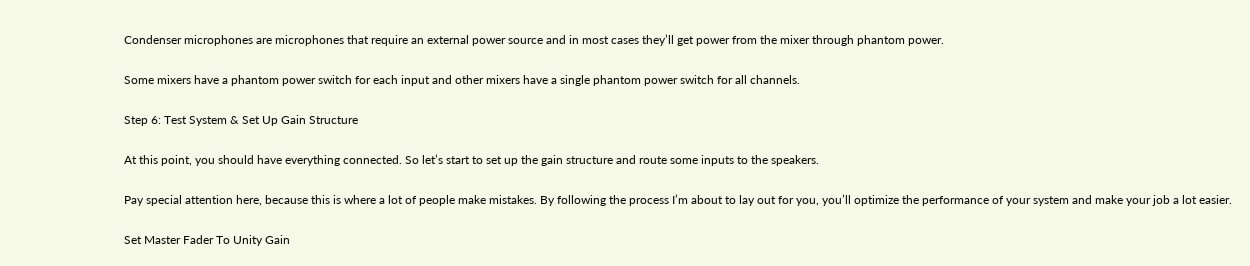Condenser microphones are microphones that require an external power source and in most cases they’ll get power from the mixer through phantom power.

Some mixers have a phantom power switch for each input and other mixers have a single phantom power switch for all channels.

Step 6: Test System & Set Up Gain Structure

At this point, you should have everything connected. So let’s start to set up the gain structure and route some inputs to the speakers.

Pay special attention here, because this is where a lot of people make mistakes. By following the process I’m about to lay out for you, you’ll optimize the performance of your system and make your job a lot easier.

Set Master Fader To Unity Gain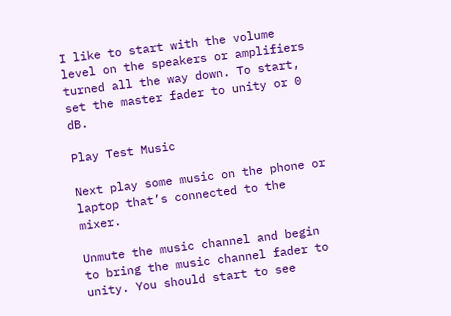I like to start with the volume level on the speakers or amplifiers turned all the way down. To start, set the master fader to unity or 0 dB.

Play Test Music

Next play some music on the phone or laptop that’s connected to the mixer.

Unmute the music channel and begin to bring the music channel fader to unity. You should start to see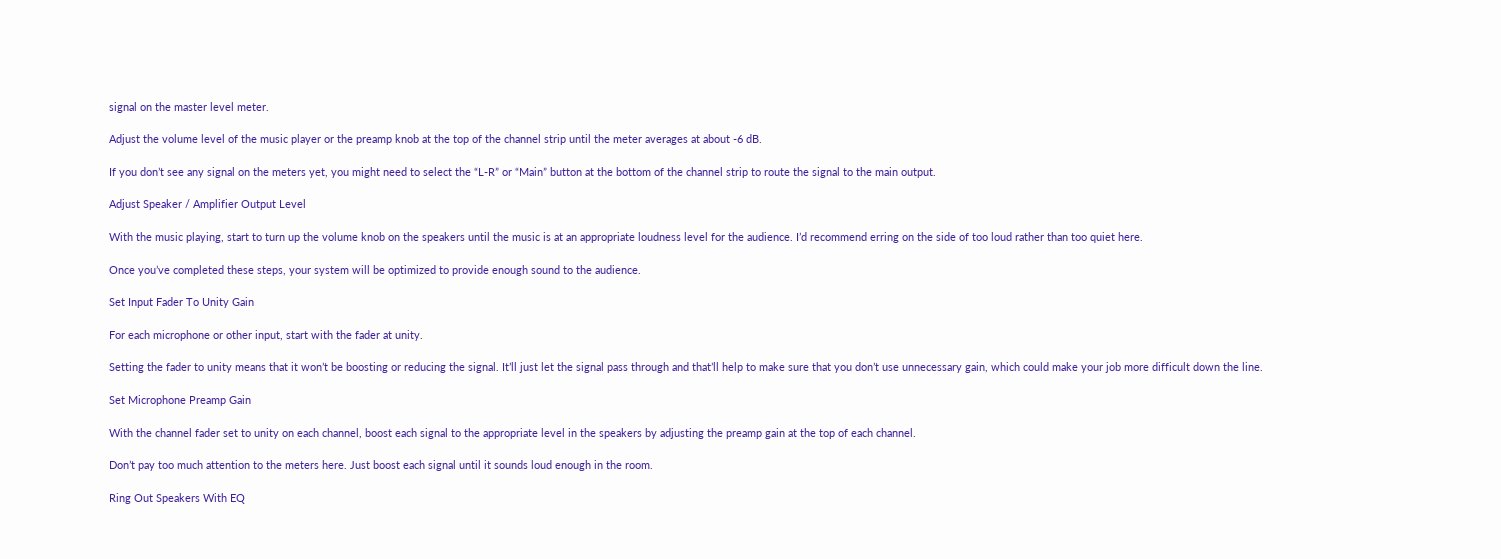signal on the master level meter.

Adjust the volume level of the music player or the preamp knob at the top of the channel strip until the meter averages at about -6 dB.

If you don’t see any signal on the meters yet, you might need to select the “L-R” or “Main” button at the bottom of the channel strip to route the signal to the main output.

Adjust Speaker / Amplifier Output Level

With the music playing, start to turn up the volume knob on the speakers until the music is at an appropriate loudness level for the audience. I’d recommend erring on the side of too loud rather than too quiet here.

Once you’ve completed these steps, your system will be optimized to provide enough sound to the audience.

Set Input Fader To Unity Gain

For each microphone or other input, start with the fader at unity.

Setting the fader to unity means that it won’t be boosting or reducing the signal. It’ll just let the signal pass through and that’ll help to make sure that you don’t use unnecessary gain, which could make your job more difficult down the line.

Set Microphone Preamp Gain

With the channel fader set to unity on each channel, boost each signal to the appropriate level in the speakers by adjusting the preamp gain at the top of each channel.

Don’t pay too much attention to the meters here. Just boost each signal until it sounds loud enough in the room.

Ring Out Speakers With EQ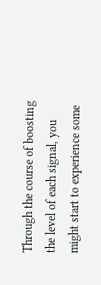Through the course of boosting the level of each signal, you might start to experience some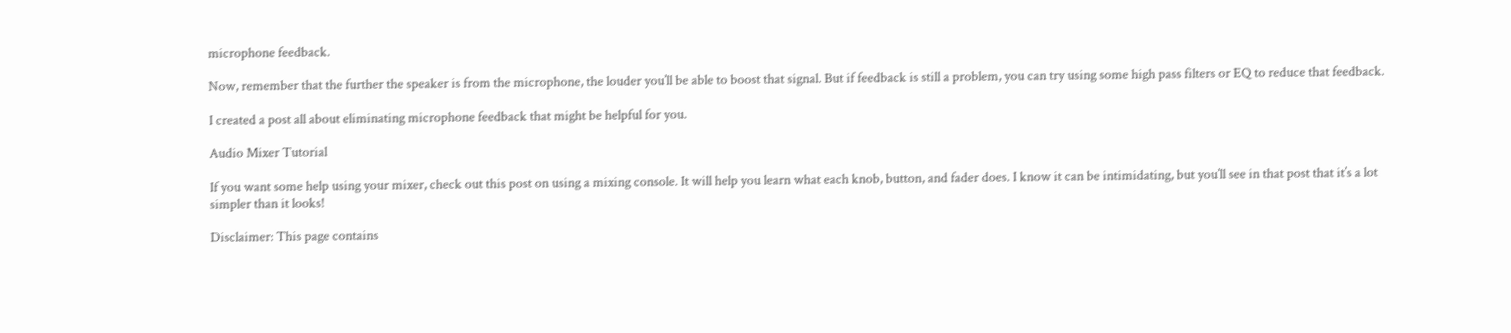microphone feedback.

Now, remember that the further the speaker is from the microphone, the louder you’ll be able to boost that signal. But if feedback is still a problem, you can try using some high pass filters or EQ to reduce that feedback.

I created a post all about eliminating microphone feedback that might be helpful for you.

Audio Mixer Tutorial

If you want some help using your mixer, check out this post on using a mixing console. It will help you learn what each knob, button, and fader does. I know it can be intimidating, but you’ll see in that post that it’s a lot simpler than it looks!

Disclaimer: This page contains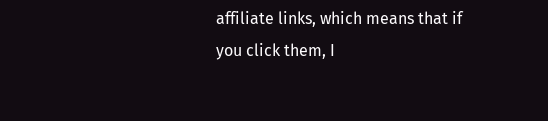affiliate links, which means that if you click them, I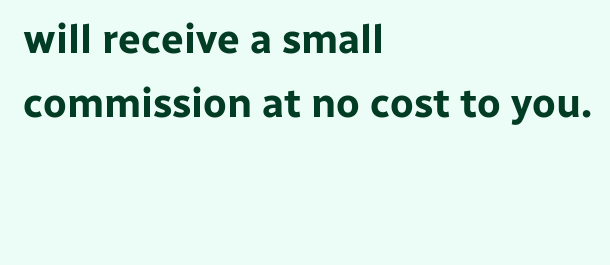will receive a small commission at no cost to you.